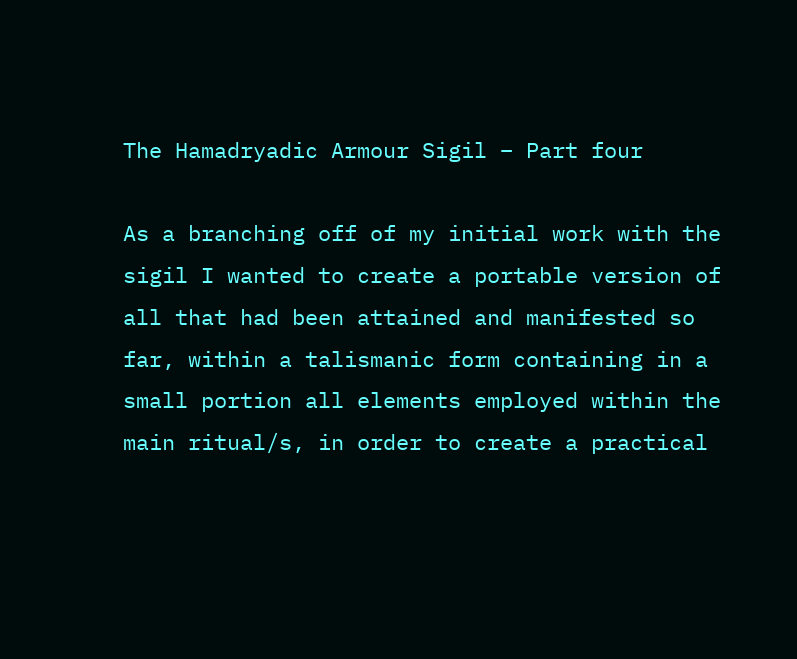The Hamadryadic Armour Sigil – Part four

As a branching off of my initial work with the sigil I wanted to create a portable version of all that had been attained and manifested so far, within a talismanic form containing in a small portion all elements employed within the main ritual/s, in order to create a practical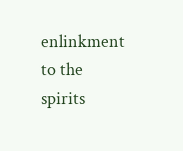enlinkment to the spirits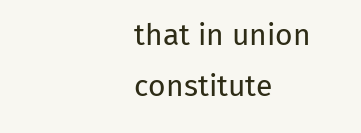that in union constitute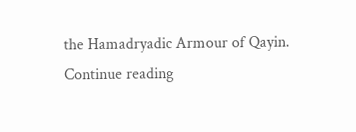the Hamadryadic Armour of Qayin. Continue reading